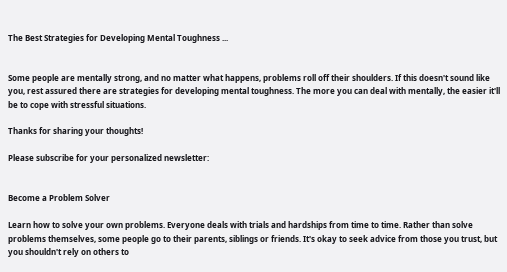The Best Strategies for Developing Mental Toughness ...


Some people are mentally strong, and no matter what happens, problems roll off their shoulders. If this doesn't sound like you, rest assured there are strategies for developing mental toughness. The more you can deal with mentally, the easier it'll be to cope with stressful situations.

Thanks for sharing your thoughts!

Please subscribe for your personalized newsletter:


Become a Problem Solver

Learn how to solve your own problems. Everyone deals with trials and hardships from time to time. Rather than solve problems themselves, some people go to their parents, siblings or friends. It's okay to seek advice from those you trust, but you shouldn't rely on others to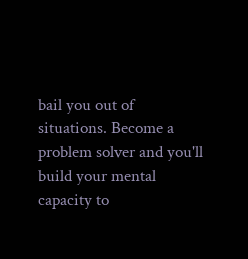bail you out of situations. Become a problem solver and you'll build your mental capacity to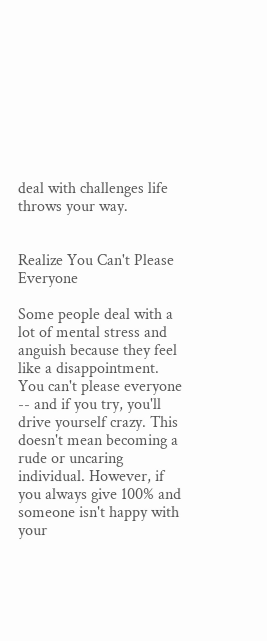deal with challenges life throws your way.


Realize You Can't Please Everyone

Some people deal with a lot of mental stress and anguish because they feel like a disappointment. You can't please everyone -- and if you try, you'll drive yourself crazy. This doesn't mean becoming a rude or uncaring individual. However, if you always give 100% and someone isn't happy with your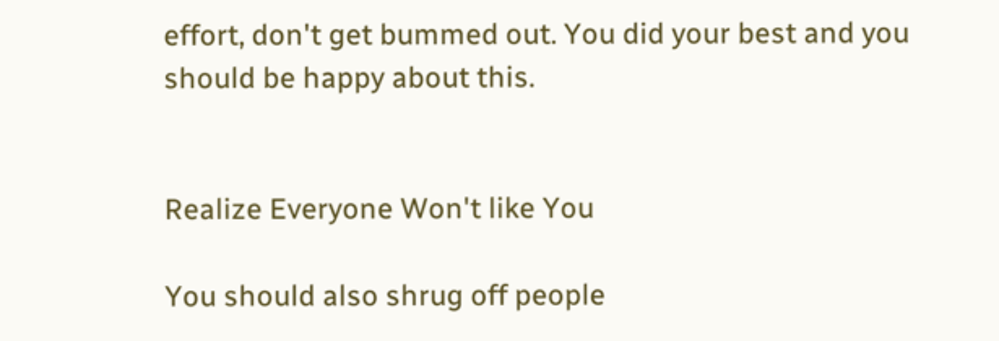effort, don't get bummed out. You did your best and you should be happy about this.


Realize Everyone Won't like You

You should also shrug off people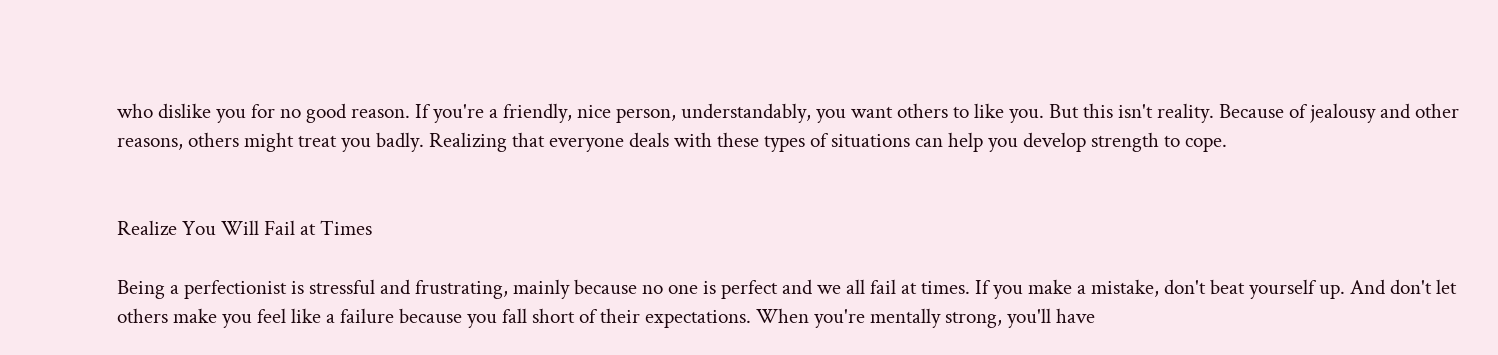who dislike you for no good reason. If you're a friendly, nice person, understandably, you want others to like you. But this isn't reality. Because of jealousy and other reasons, others might treat you badly. Realizing that everyone deals with these types of situations can help you develop strength to cope.


Realize You Will Fail at Times

Being a perfectionist is stressful and frustrating, mainly because no one is perfect and we all fail at times. If you make a mistake, don't beat yourself up. And don't let others make you feel like a failure because you fall short of their expectations. When you're mentally strong, you'll have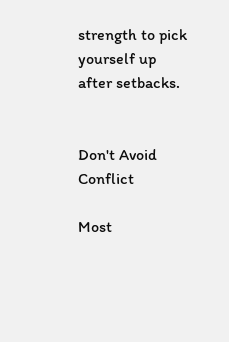strength to pick yourself up after setbacks.


Don't Avoid Conflict

Most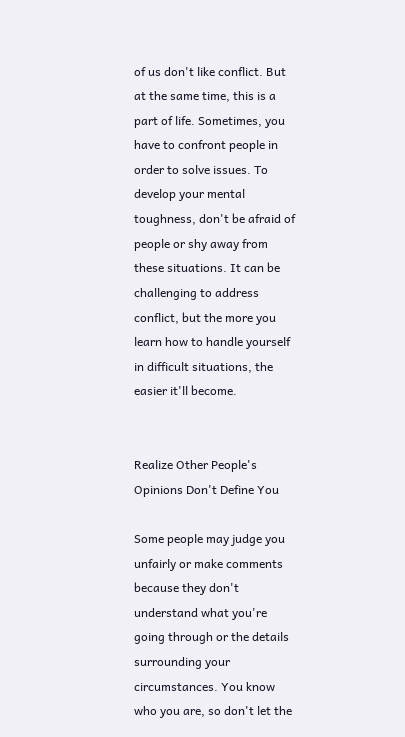of us don't like conflict. But at the same time, this is a part of life. Sometimes, you have to confront people in order to solve issues. To develop your mental toughness, don't be afraid of people or shy away from these situations. It can be challenging to address conflict, but the more you learn how to handle yourself in difficult situations, the easier it'll become.


Realize Other People's Opinions Don't Define You

Some people may judge you unfairly or make comments because they don't understand what you're going through or the details surrounding your circumstances. You know who you are, so don't let the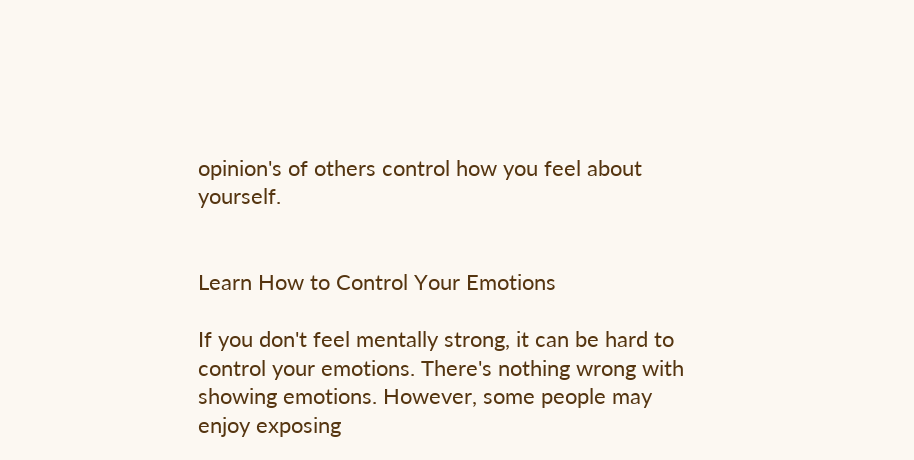opinion's of others control how you feel about yourself.


Learn How to Control Your Emotions

If you don't feel mentally strong, it can be hard to control your emotions. There's nothing wrong with showing emotions. However, some people may enjoy exposing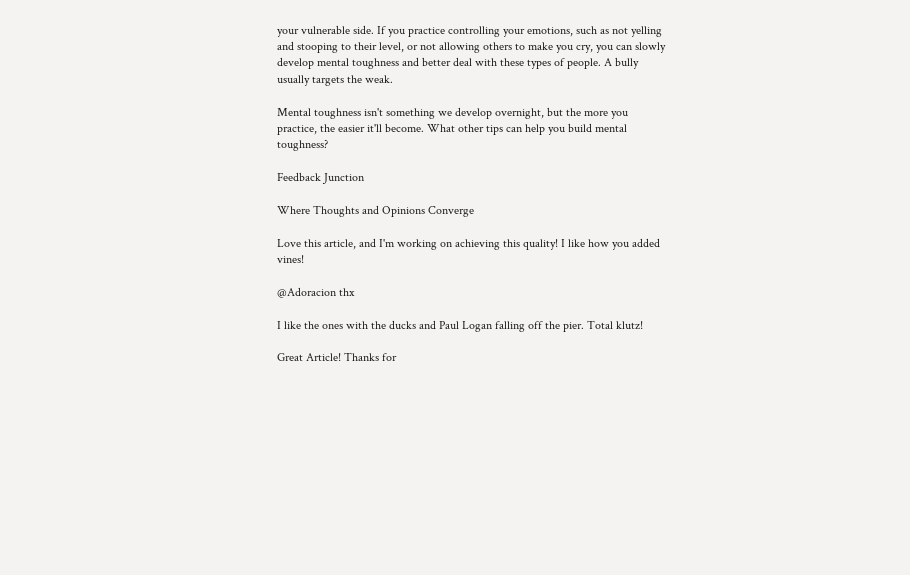your vulnerable side. If you practice controlling your emotions, such as not yelling and stooping to their level, or not allowing others to make you cry, you can slowly develop mental toughness and better deal with these types of people. A bully usually targets the weak.

Mental toughness isn't something we develop overnight, but the more you practice, the easier it'll become. What other tips can help you build mental toughness?

Feedback Junction

Where Thoughts and Opinions Converge

Love this article, and I'm working on achieving this quality! I like how you added vines!

@Adoracion thx

I like the ones with the ducks and Paul Logan falling off the pier. Total klutz!

Great Article! Thanks for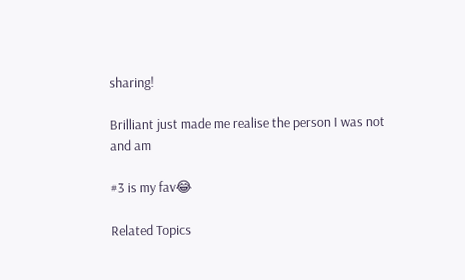sharing!

Brilliant just made me realise the person I was not and am

#3 is my fav😂

Related Topics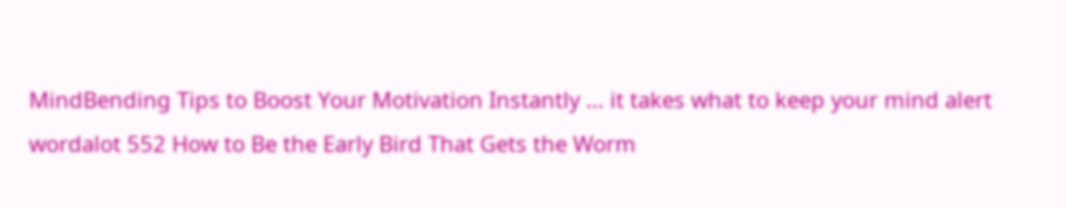MindBending Tips to Boost Your Motivation Instantly ... it takes what to keep your mind alert wordalot 552 How to Be the Early Bird That Gets the Worm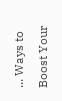... Ways to Boost Your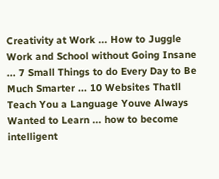Creativity at Work ... How to Juggle Work and School without Going Insane ... 7 Small Things to do Every Day to Be Much Smarter ... 10 Websites Thatll Teach You a Language Youve Always Wanted to Learn ... how to become intelligent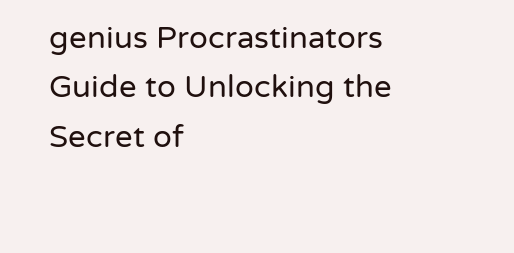genius Procrastinators Guide to Unlocking the Secret of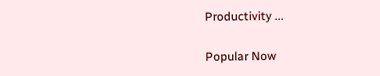Productivity ...

Popular Now